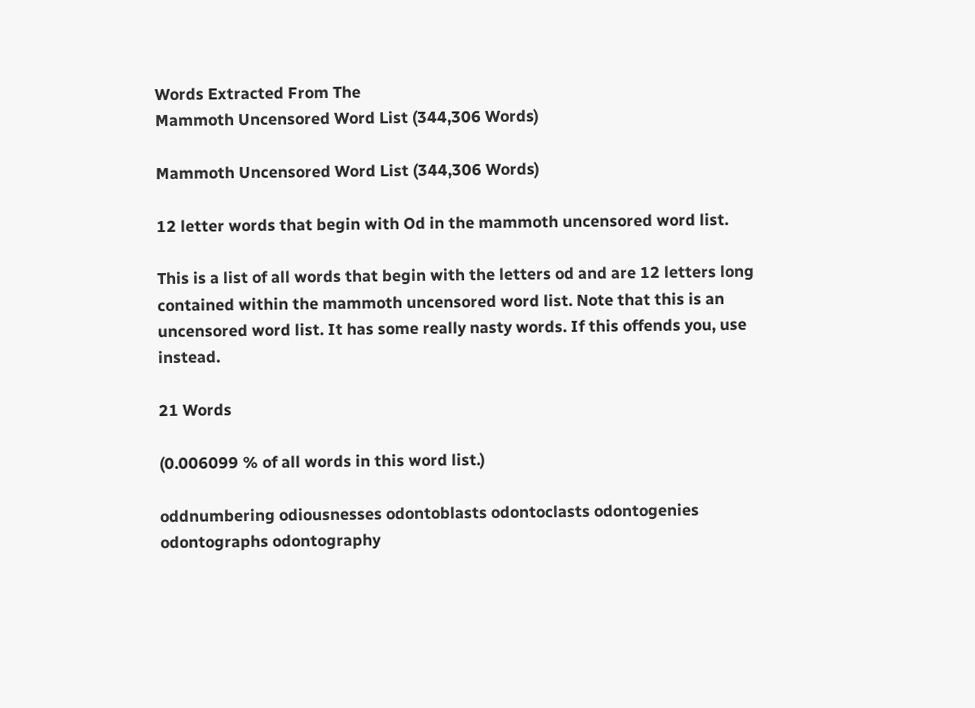Words Extracted From The
Mammoth Uncensored Word List (344,306 Words)

Mammoth Uncensored Word List (344,306 Words)

12 letter words that begin with Od in the mammoth uncensored word list.

This is a list of all words that begin with the letters od and are 12 letters long contained within the mammoth uncensored word list. Note that this is an uncensored word list. It has some really nasty words. If this offends you, use instead.

21 Words

(0.006099 % of all words in this word list.)

oddnumbering odiousnesses odontoblasts odontoclasts odontogenies odontographs odontography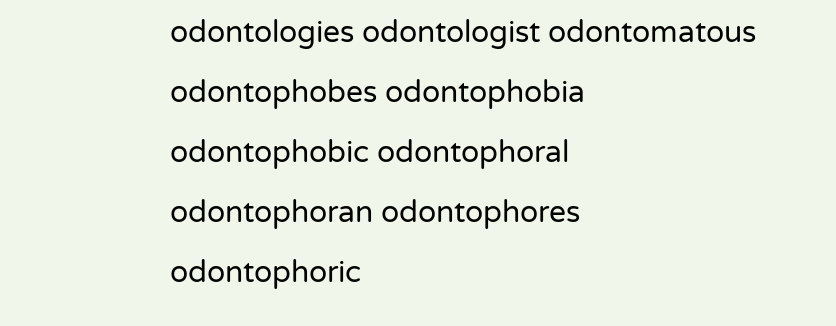odontologies odontologist odontomatous odontophobes odontophobia odontophobic odontophoral odontophoran odontophores odontophoric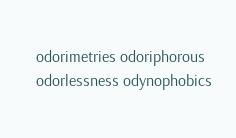odorimetries odoriphorous odorlessness odynophobics